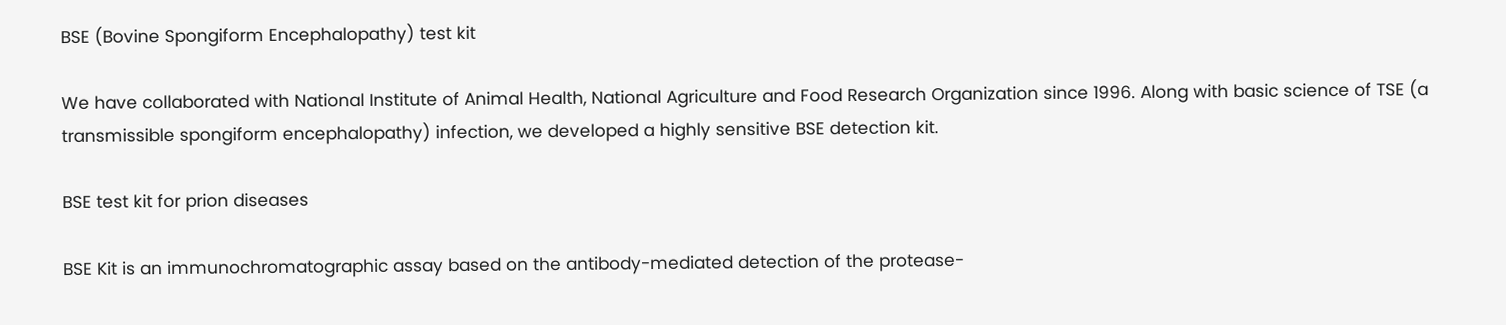BSE (Bovine Spongiform Encephalopathy) test kit

We have collaborated with National Institute of Animal Health, National Agriculture and Food Research Organization since 1996. Along with basic science of TSE (a transmissible spongiform encephalopathy) infection, we developed a highly sensitive BSE detection kit.

BSE test kit for prion diseases

BSE Kit is an immunochromatographic assay based on the antibody-mediated detection of the protease-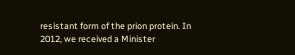resistant form of the prion protein. In 2012, we received a Minister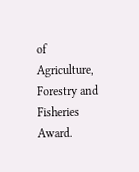of Agriculture, Forestry and Fisheries Award.